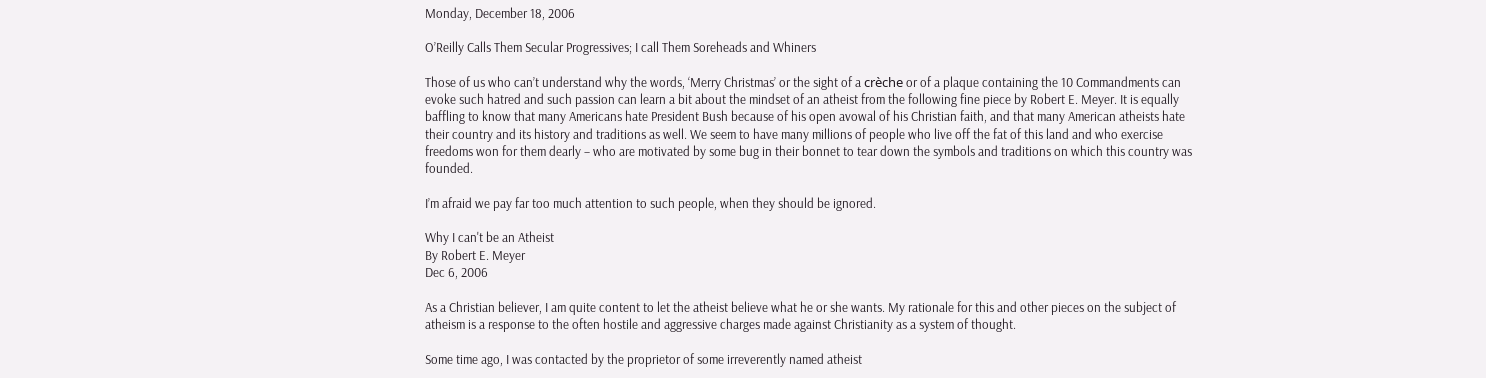Monday, December 18, 2006

O’Reilly Calls Them Secular Progressives; I call Them Soreheads and Whiners

Those of us who can’t understand why the words, ‘Merry Christmas’ or the sight of a crèche or of a plaque containing the 10 Commandments can evoke such hatred and such passion can learn a bit about the mindset of an atheist from the following fine piece by Robert E. Meyer. It is equally baffling to know that many Americans hate President Bush because of his open avowal of his Christian faith, and that many American atheists hate their country and its history and traditions as well. We seem to have many millions of people who live off the fat of this land and who exercise freedoms won for them dearly – who are motivated by some bug in their bonnet to tear down the symbols and traditions on which this country was founded.

I’m afraid we pay far too much attention to such people, when they should be ignored.

Why I can't be an Atheist
By Robert E. Meyer
Dec 6, 2006

As a Christian believer, I am quite content to let the atheist believe what he or she wants. My rationale for this and other pieces on the subject of atheism is a response to the often hostile and aggressive charges made against Christianity as a system of thought.

Some time ago, I was contacted by the proprietor of some irreverently named atheist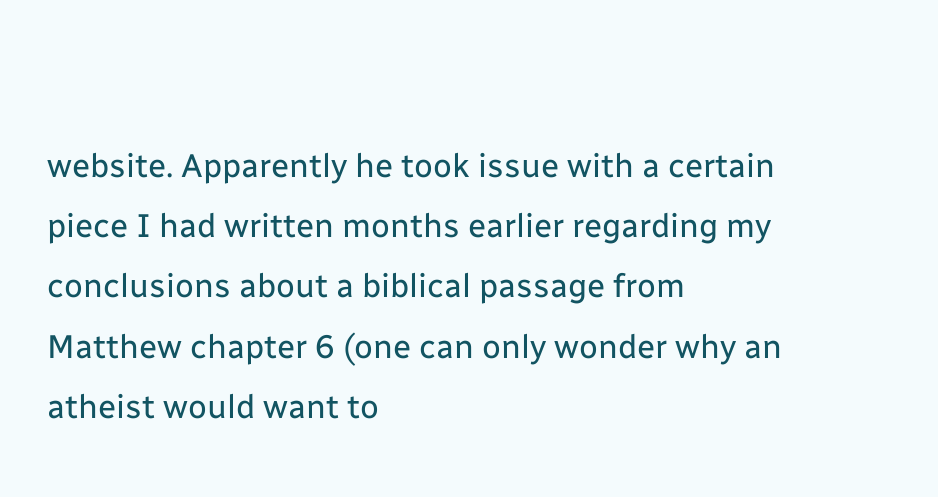website. Apparently he took issue with a certain piece I had written months earlier regarding my conclusions about a biblical passage from Matthew chapter 6 (one can only wonder why an atheist would want to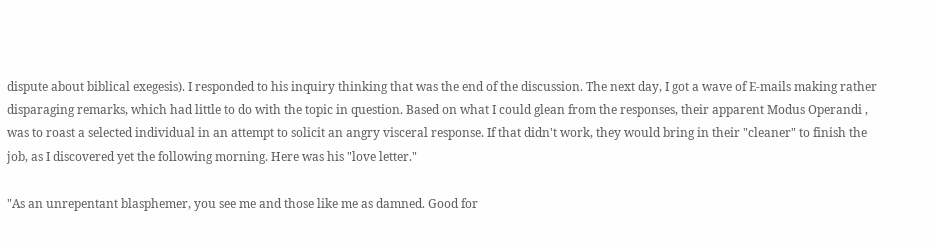dispute about biblical exegesis). I responded to his inquiry thinking that was the end of the discussion. The next day, I got a wave of E-mails making rather disparaging remarks, which had little to do with the topic in question. Based on what I could glean from the responses, their apparent Modus Operandi , was to roast a selected individual in an attempt to solicit an angry visceral response. If that didn't work, they would bring in their "cleaner" to finish the job, as I discovered yet the following morning. Here was his "love letter."

"As an unrepentant blasphemer, you see me and those like me as damned. Good for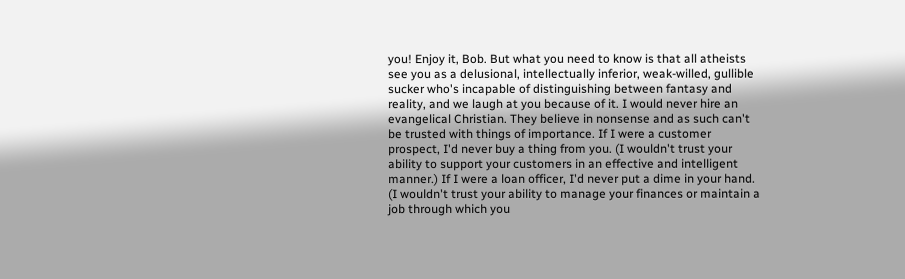you! Enjoy it, Bob. But what you need to know is that all atheists see you as a delusional, intellectually inferior, weak-willed, gullible sucker who's incapable of distinguishing between fantasy and reality, and we laugh at you because of it. I would never hire an evangelical Christian. They believe in nonsense and as such can't be trusted with things of importance. If I were a customer prospect, I'd never buy a thing from you. (I wouldn't trust your ability to support your customers in an effective and intelligent manner.) If I were a loan officer, I'd never put a dime in your hand. (I wouldn't trust your ability to manage your finances or maintain a job through which you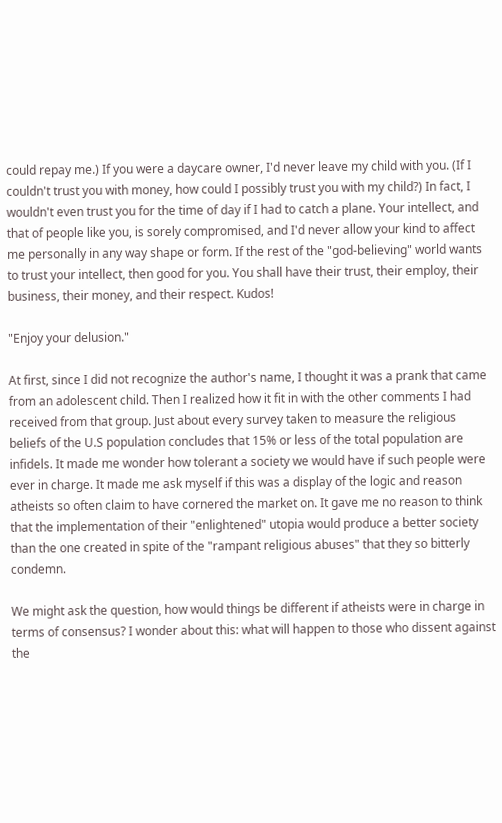could repay me.) If you were a daycare owner, I'd never leave my child with you. (If I couldn't trust you with money, how could I possibly trust you with my child?) In fact, I wouldn't even trust you for the time of day if I had to catch a plane. Your intellect, and that of people like you, is sorely compromised, and I'd never allow your kind to affect me personally in any way shape or form. If the rest of the "god-believing" world wants to trust your intellect, then good for you. You shall have their trust, their employ, their business, their money, and their respect. Kudos!

"Enjoy your delusion."

At first, since I did not recognize the author's name, I thought it was a prank that came from an adolescent child. Then I realized how it fit in with the other comments I had received from that group. Just about every survey taken to measure the religious beliefs of the U.S population concludes that 15% or less of the total population are infidels. It made me wonder how tolerant a society we would have if such people were ever in charge. It made me ask myself if this was a display of the logic and reason atheists so often claim to have cornered the market on. It gave me no reason to think that the implementation of their "enlightened" utopia would produce a better society than the one created in spite of the "rampant religious abuses" that they so bitterly condemn.

We might ask the question, how would things be different if atheists were in charge in terms of consensus? I wonder about this: what will happen to those who dissent against the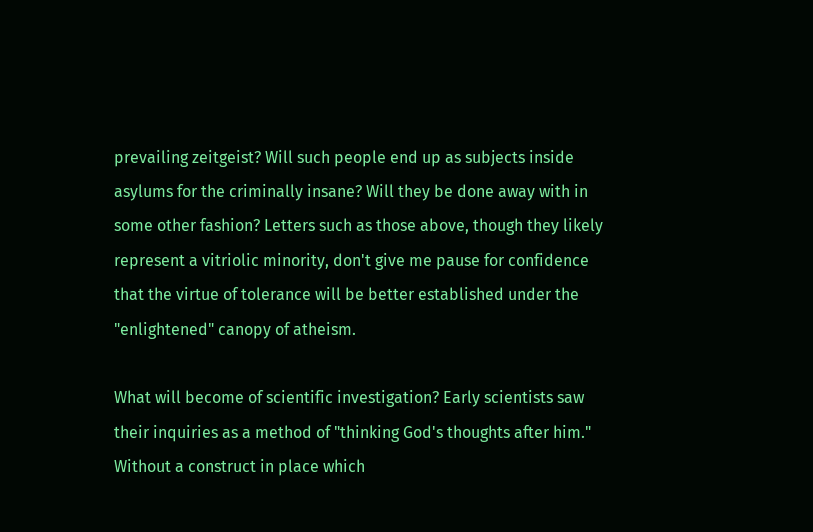prevailing zeitgeist? Will such people end up as subjects inside asylums for the criminally insane? Will they be done away with in some other fashion? Letters such as those above, though they likely represent a vitriolic minority, don't give me pause for confidence that the virtue of tolerance will be better established under the "enlightened" canopy of atheism.

What will become of scientific investigation? Early scientists saw their inquiries as a method of "thinking God's thoughts after him." Without a construct in place which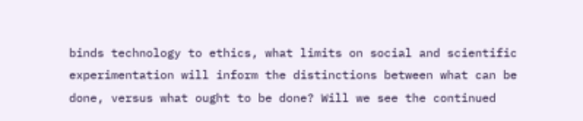binds technology to ethics, what limits on social and scientific experimentation will inform the distinctions between what can be done, versus what ought to be done? Will we see the continued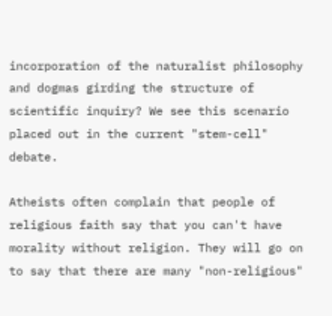incorporation of the naturalist philosophy and dogmas girding the structure of scientific inquiry? We see this scenario placed out in the current "stem-cell" debate.

Atheists often complain that people of religious faith say that you can't have morality without religion. They will go on to say that there are many "non-religious"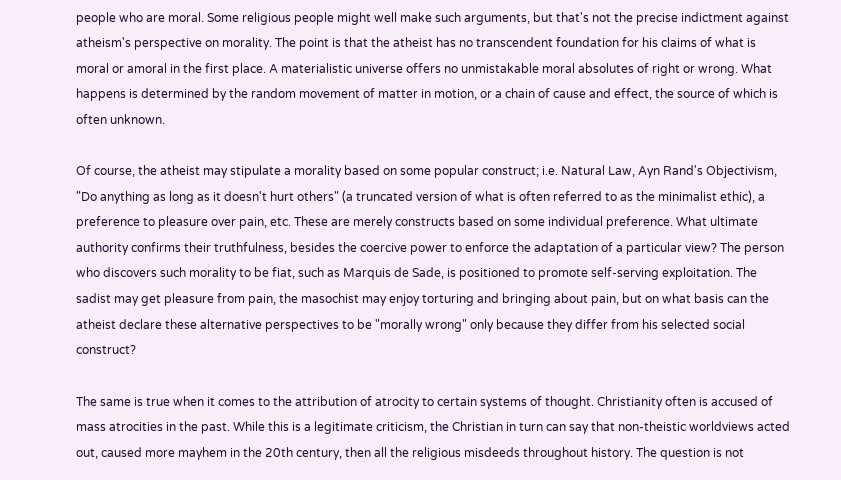people who are moral. Some religious people might well make such arguments, but that's not the precise indictment against atheism's perspective on morality. The point is that the atheist has no transcendent foundation for his claims of what is moral or amoral in the first place. A materialistic universe offers no unmistakable moral absolutes of right or wrong. What happens is determined by the random movement of matter in motion, or a chain of cause and effect, the source of which is often unknown.

Of course, the atheist may stipulate a morality based on some popular construct; i.e. Natural Law, Ayn Rand's Objectivism, "Do anything as long as it doesn't hurt others" (a truncated version of what is often referred to as the minimalist ethic), a preference to pleasure over pain, etc. These are merely constructs based on some individual preference. What ultimate authority confirms their truthfulness, besides the coercive power to enforce the adaptation of a particular view? The person who discovers such morality to be fiat, such as Marquis de Sade, is positioned to promote self-serving exploitation. The sadist may get pleasure from pain, the masochist may enjoy torturing and bringing about pain, but on what basis can the atheist declare these alternative perspectives to be "morally wrong" only because they differ from his selected social construct?

The same is true when it comes to the attribution of atrocity to certain systems of thought. Christianity often is accused of mass atrocities in the past. While this is a legitimate criticism, the Christian in turn can say that non-theistic worldviews acted out, caused more mayhem in the 20th century, then all the religious misdeeds throughout history. The question is not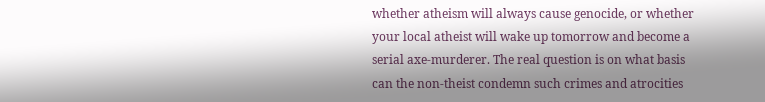whether atheism will always cause genocide, or whether your local atheist will wake up tomorrow and become a serial axe-murderer. The real question is on what basis can the non-theist condemn such crimes and atrocities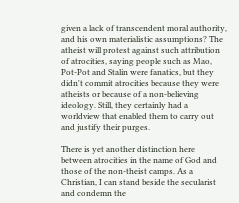given a lack of transcendent moral authority, and his own materialistic assumptions? The atheist will protest against such attribution of atrocities, saying people such as Mao, Pot-Pot and Stalin were fanatics, but they didn't commit atrocities because they were atheists or because of a non-believing ideology. Still, they certainly had a worldview that enabled them to carry out and justify their purges.

There is yet another distinction here between atrocities in the name of God and those of the non-theist camps. As a Christian, I can stand beside the secularist and condemn the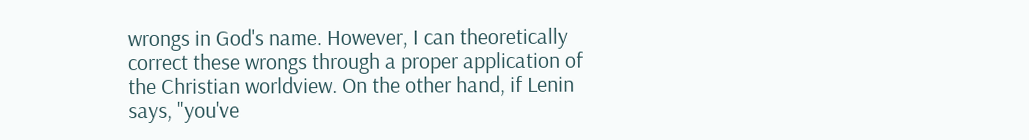wrongs in God's name. However, I can theoretically correct these wrongs through a proper application of the Christian worldview. On the other hand, if Lenin says, "you've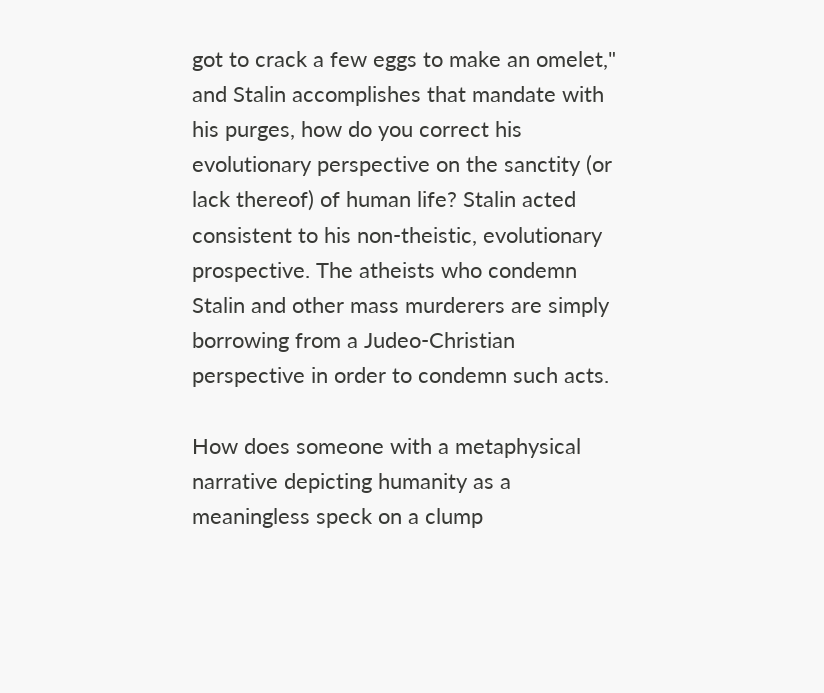got to crack a few eggs to make an omelet," and Stalin accomplishes that mandate with his purges, how do you correct his evolutionary perspective on the sanctity (or lack thereof) of human life? Stalin acted consistent to his non-theistic, evolutionary prospective. The atheists who condemn Stalin and other mass murderers are simply borrowing from a Judeo-Christian perspective in order to condemn such acts.

How does someone with a metaphysical narrative depicting humanity as a meaningless speck on a clump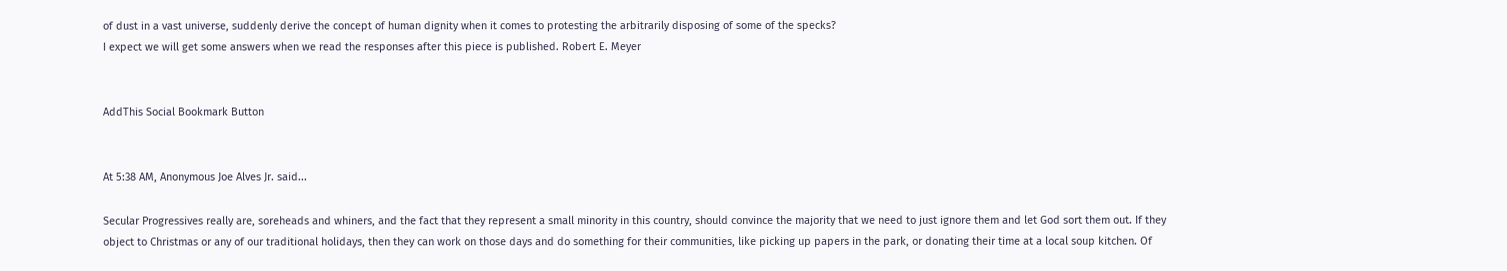of dust in a vast universe, suddenly derive the concept of human dignity when it comes to protesting the arbitrarily disposing of some of the specks?
I expect we will get some answers when we read the responses after this piece is published. Robert E. Meyer


AddThis Social Bookmark Button


At 5:38 AM, Anonymous Joe Alves Jr. said...

Secular Progressives really are, soreheads and whiners, and the fact that they represent a small minority in this country, should convince the majority that we need to just ignore them and let God sort them out. If they object to Christmas or any of our traditional holidays, then they can work on those days and do something for their communities, like picking up papers in the park, or donating their time at a local soup kitchen. Of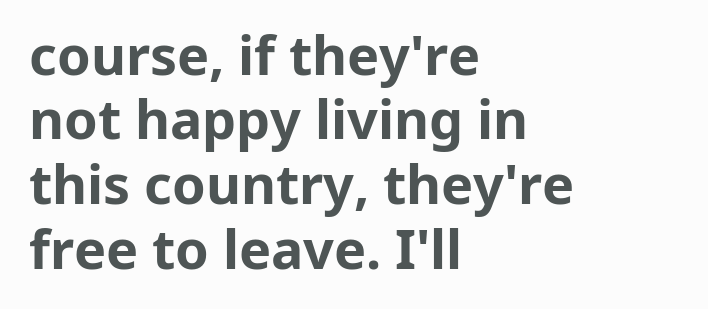course, if they're not happy living in this country, they're free to leave. I'll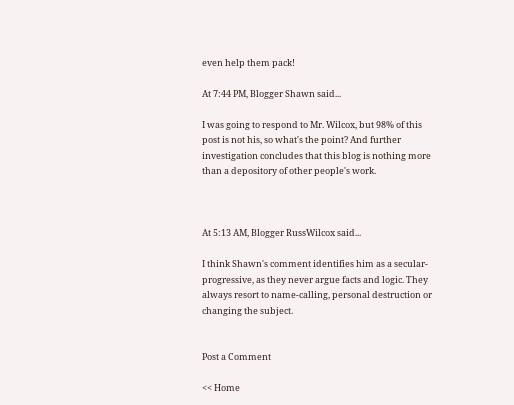even help them pack!

At 7:44 PM, Blogger Shawn said...

I was going to respond to Mr. Wilcox, but 98% of this post is not his, so what's the point? And further investigation concludes that this blog is nothing more than a depository of other people's work.



At 5:13 AM, Blogger RussWilcox said...

I think Shawn's comment identifies him as a secular-progressive, as they never argue facts and logic. They always resort to name-calling, personal destruction or changing the subject.


Post a Comment

<< Home